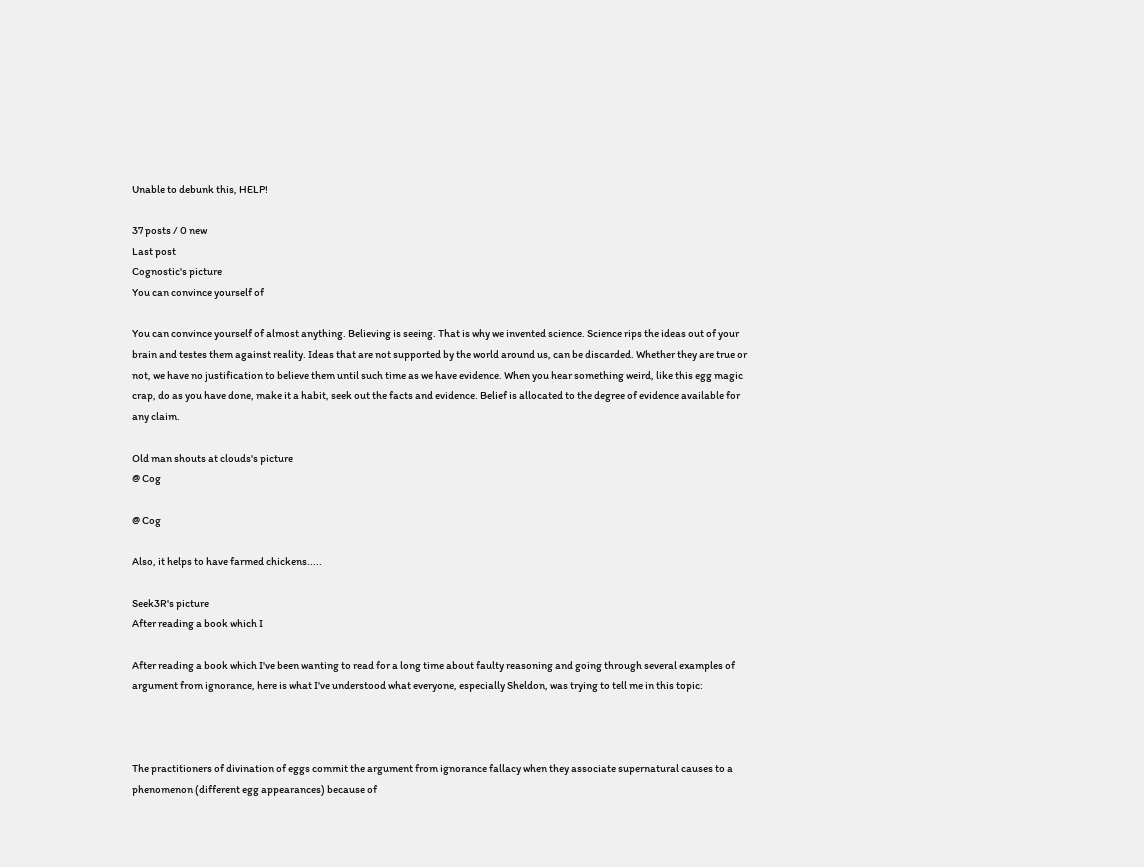Unable to debunk this, HELP!

37 posts / 0 new
Last post
Cognostic's picture
You can convince yourself of

You can convince yourself of almost anything. Believing is seeing. That is why we invented science. Science rips the ideas out of your brain and testes them against reality. Ideas that are not supported by the world around us, can be discarded. Whether they are true or not, we have no justification to believe them until such time as we have evidence. When you hear something weird, like this egg magic crap, do as you have done, make it a habit, seek out the facts and evidence. Belief is allocated to the degree of evidence available for any claim.

Old man shouts at clouds's picture
@ Cog

@ Cog

Also, it helps to have farmed chickens.....

Seek3R's picture
After reading a book which I

After reading a book which I've been wanting to read for a long time about faulty reasoning and going through several examples of argument from ignorance, here is what I've understood what everyone, especially Sheldon, was trying to tell me in this topic:



The practitioners of divination of eggs commit the argument from ignorance fallacy when they associate supernatural causes to a phenomenon (different egg appearances) because of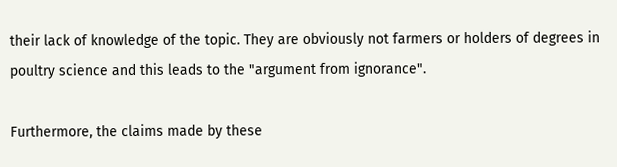their lack of knowledge of the topic. They are obviously not farmers or holders of degrees in poultry science and this leads to the "argument from ignorance".

Furthermore, the claims made by these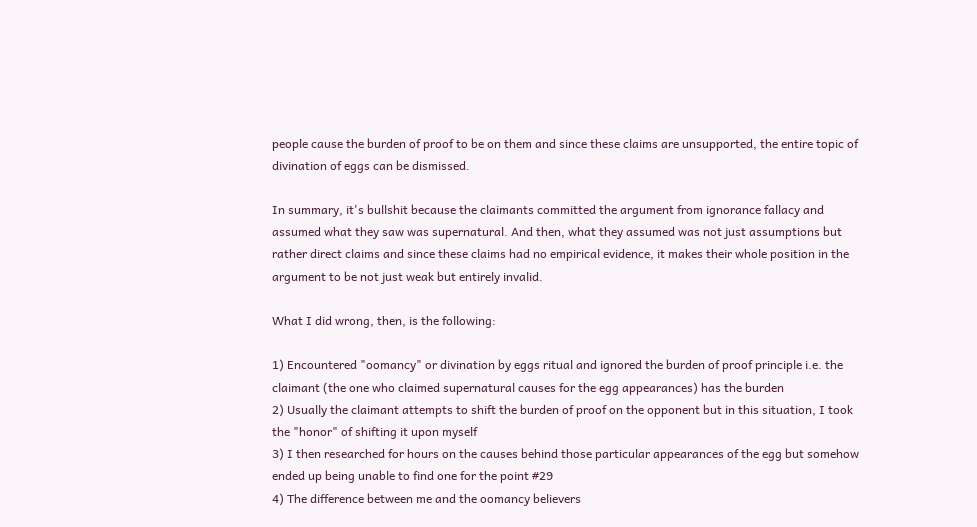people cause the burden of proof to be on them and since these claims are unsupported, the entire topic of divination of eggs can be dismissed.

In summary, it's bullshit because the claimants committed the argument from ignorance fallacy and assumed what they saw was supernatural. And then, what they assumed was not just assumptions but rather direct claims and since these claims had no empirical evidence, it makes their whole position in the argument to be not just weak but entirely invalid.

What I did wrong, then, is the following:

1) Encountered "oomancy" or divination by eggs ritual and ignored the burden of proof principle i.e. the claimant (the one who claimed supernatural causes for the egg appearances) has the burden
2) Usually the claimant attempts to shift the burden of proof on the opponent but in this situation, I took the "honor" of shifting it upon myself
3) I then researched for hours on the causes behind those particular appearances of the egg but somehow ended up being unable to find one for the point #29
4) The difference between me and the oomancy believers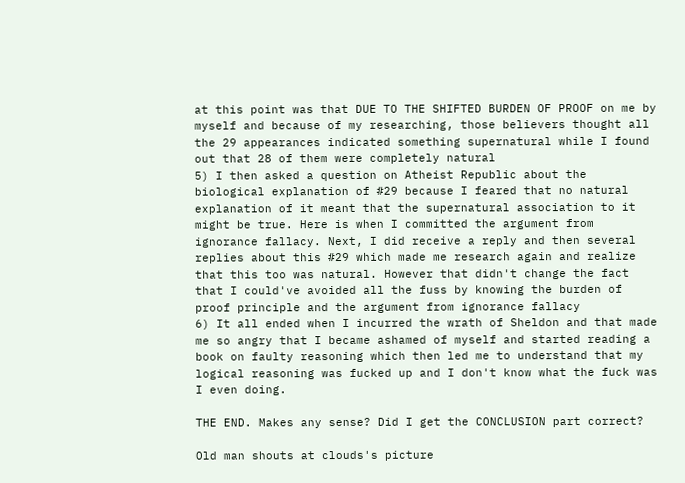at this point was that DUE TO THE SHIFTED BURDEN OF PROOF on me by myself and because of my researching, those believers thought all the 29 appearances indicated something supernatural while I found out that 28 of them were completely natural
5) I then asked a question on Atheist Republic about the biological explanation of #29 because I feared that no natural explanation of it meant that the supernatural association to it might be true. Here is when I committed the argument from ignorance fallacy. Next, I did receive a reply and then several replies about this #29 which made me research again and realize that this too was natural. However that didn't change the fact that I could've avoided all the fuss by knowing the burden of proof principle and the argument from ignorance fallacy
6) It all ended when I incurred the wrath of Sheldon and that made me so angry that I became ashamed of myself and started reading a book on faulty reasoning which then led me to understand that my logical reasoning was fucked up and I don't know what the fuck was I even doing.

THE END. Makes any sense? Did I get the CONCLUSION part correct?

Old man shouts at clouds's picture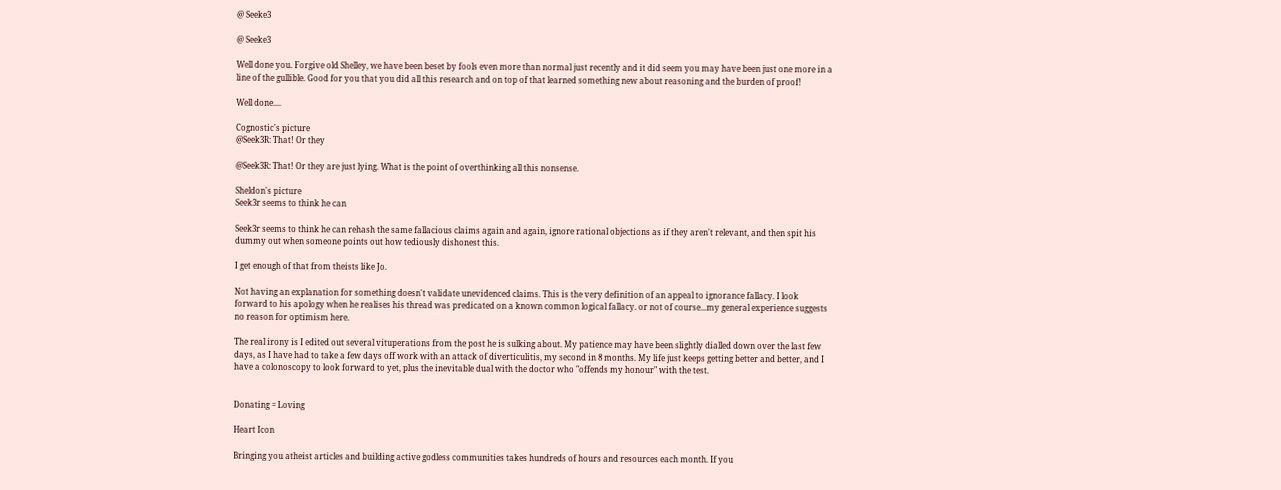@ Seeke3

@ Seeke3

Well done you. Forgive old Shelley, we have been beset by fools even more than normal just recently and it did seem you may have been just one more in a line of the gullible. Good for you that you did all this research and on top of that learned something new about reasoning and the burden of proof!

Well done....

Cognostic's picture
@Seek3R: That! Or they

@Seek3R: That! Or they are just lying. What is the point of overthinking all this nonsense.

Sheldon's picture
Seek3r seems to think he can

Seek3r seems to think he can rehash the same fallacious claims again and again, ignore rational objections as if they aren't relevant, and then spit his dummy out when someone points out how tediously dishonest this.

I get enough of that from theists like Jo.

Not having an explanation for something doesn't validate unevidenced claims. This is the very definition of an appeal to ignorance fallacy. I look forward to his apology when he realises his thread was predicated on a known common logical fallacy. or not of course...my general experience suggests no reason for optimism here.

The real irony is I edited out several vituperations from the post he is sulking about. My patience may have been slightly dialled down over the last few days, as I have had to take a few days off work with an attack of diverticulitis, my second in 8 months. My life just keeps getting better and better, and I have a colonoscopy to look forward to yet, plus the inevitable dual with the doctor who "offends my honour" with the test.


Donating = Loving

Heart Icon

Bringing you atheist articles and building active godless communities takes hundreds of hours and resources each month. If you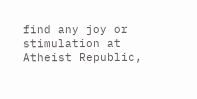find any joy or stimulation at Atheist Republic,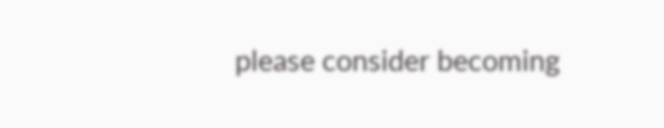please consider becoming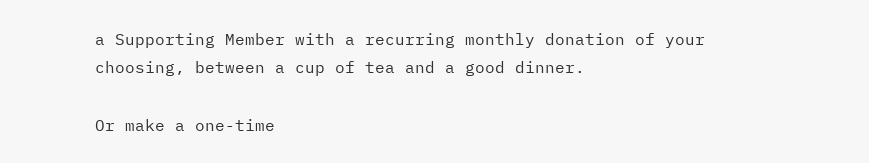a Supporting Member with a recurring monthly donation of your choosing, between a cup of tea and a good dinner.

Or make a one-time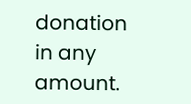donation in any amount.